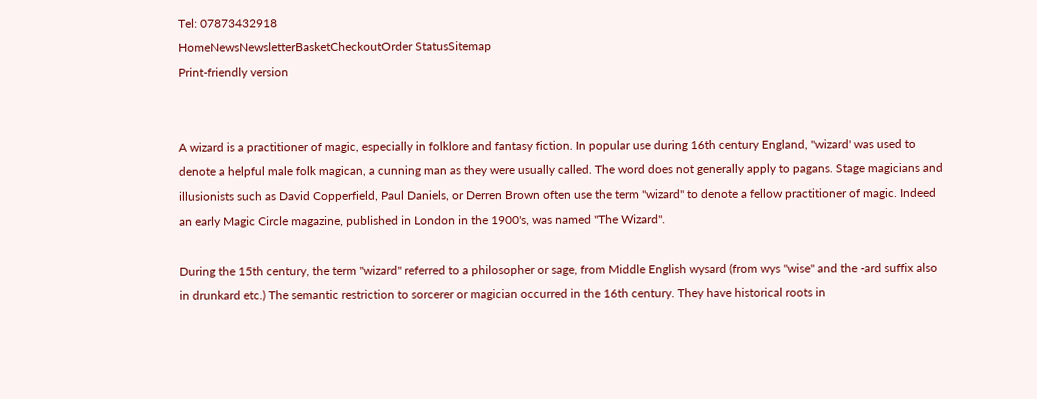Tel: 07873432918
HomeNewsNewsletterBasketCheckoutOrder StatusSitemap
Print-friendly version


A wizard is a practitioner of magic, especially in folklore and fantasy fiction. In popular use during 16th century England, "wizard' was used to denote a helpful male folk magican, a cunning man as they were usually called. The word does not generally apply to pagans. Stage magicians and illusionists such as David Copperfield, Paul Daniels, or Derren Brown often use the term "wizard" to denote a fellow practitioner of magic. Indeed an early Magic Circle magazine, published in London in the 1900's, was named "The Wizard".

During the 15th century, the term "wizard" referred to a philosopher or sage, from Middle English wysard (from wys "wise" and the -ard suffix also in drunkard etc.) The semantic restriction to sorcerer or magician occurred in the 16th century. They have historical roots in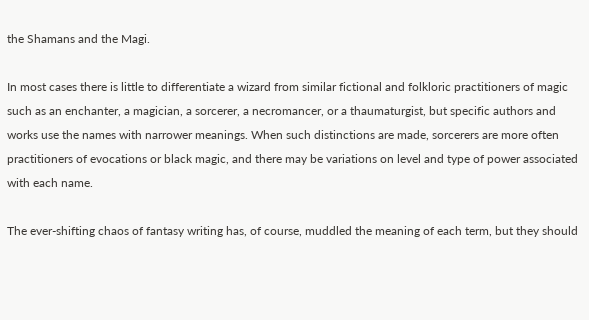the Shamans and the Magi.

In most cases there is little to differentiate a wizard from similar fictional and folkloric practitioners of magic such as an enchanter, a magician, a sorcerer, a necromancer, or a thaumaturgist, but specific authors and works use the names with narrower meanings. When such distinctions are made, sorcerers are more often practitioners of evocations or black magic, and there may be variations on level and type of power associated with each name.

The ever-shifting chaos of fantasy writing has, of course, muddled the meaning of each term, but they should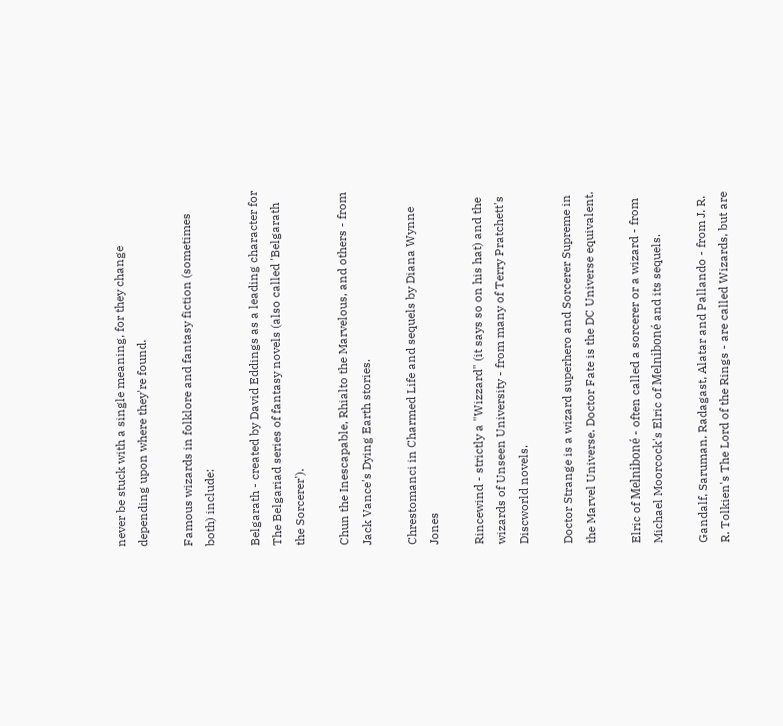never be stuck with a single meaning, for they change depending upon where they're found.

Famous wizards in folklore and fantasy fiction (sometimes both) include:

Belgarath - created by David Eddings as a leading character for The Belgariad series of fantasy novels (also called 'Belgarath the Sorcerer').

Chun the Inescapable, Rhialto the Marvelous, and others - from Jack Vance's Dying Earth stories.

Chrestomanci in Charmed Life and sequels by Diana Wynne Jones

Rincewind - strictly a "Wizzard" (it says so on his hat) and the wizards of Unseen University - from many of Terry Pratchett's Discworld novels.

Doctor Strange is a wizard superhero and Sorcerer Supreme in the Marvel Universe. Doctor Fate is the DC Universe equivalent.

Elric of Melniboné - often called a sorcerer or a wizard - from Michael Moorcock's Elric of Melniboné and its sequels.

Gandalf, Saruman, Radagast, Alatar and Pallando - from J. R. R. Tolkien's The Lord of the Rings - are called Wizards, but are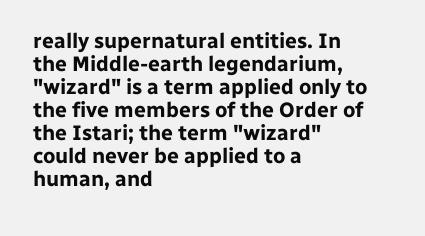really supernatural entities. In the Middle-earth legendarium, "wizard" is a term applied only to the five members of the Order of the Istari; the term "wizard" could never be applied to a human, and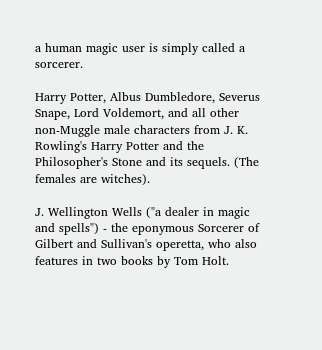a human magic user is simply called a sorcerer.

Harry Potter, Albus Dumbledore, Severus Snape, Lord Voldemort, and all other non-Muggle male characters from J. K. Rowling's Harry Potter and the Philosopher's Stone and its sequels. (The females are witches).

J. Wellington Wells ("a dealer in magic and spells") - the eponymous Sorcerer of Gilbert and Sullivan's operetta, who also features in two books by Tom Holt.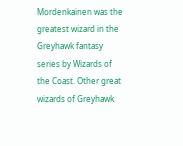Mordenkainen was the greatest wizard in the Greyhawk fantasy series by Wizards of the Coast. Other great wizards of Greyhawk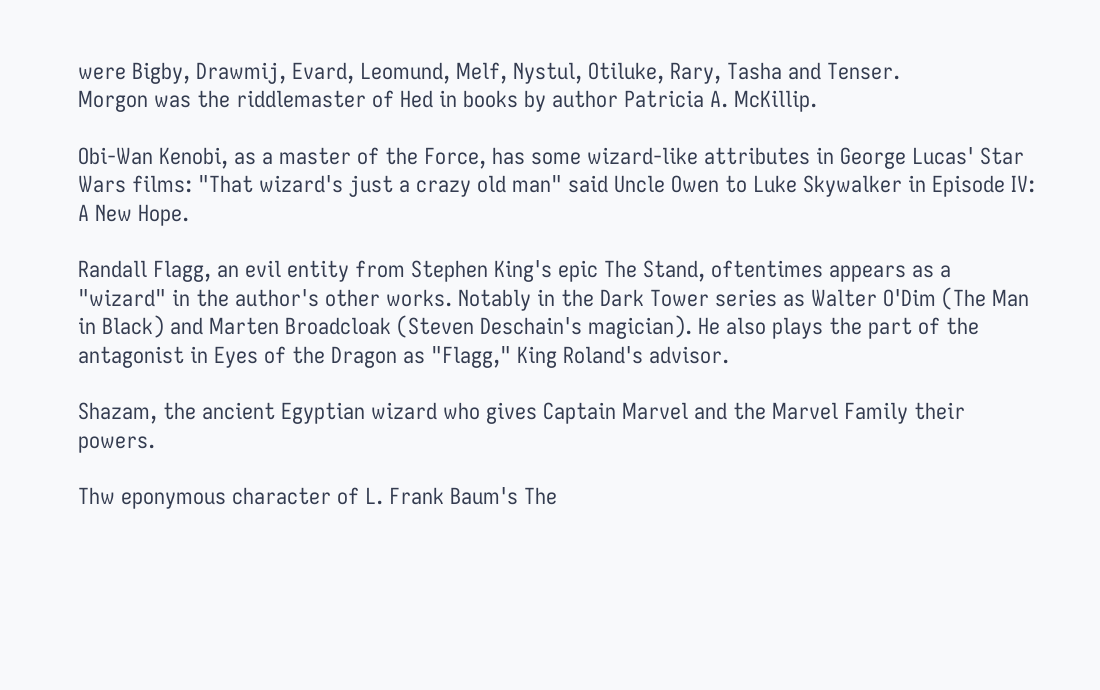were Bigby, Drawmij, Evard, Leomund, Melf, Nystul, Otiluke, Rary, Tasha and Tenser.
Morgon was the riddlemaster of Hed in books by author Patricia A. McKillip.

Obi-Wan Kenobi, as a master of the Force, has some wizard-like attributes in George Lucas' Star Wars films: "That wizard's just a crazy old man" said Uncle Owen to Luke Skywalker in Episode IV: A New Hope.

Randall Flagg, an evil entity from Stephen King's epic The Stand, oftentimes appears as a "wizard" in the author's other works. Notably in the Dark Tower series as Walter O'Dim (The Man in Black) and Marten Broadcloak (Steven Deschain's magician). He also plays the part of the antagonist in Eyes of the Dragon as "Flagg," King Roland's advisor.

Shazam, the ancient Egyptian wizard who gives Captain Marvel and the Marvel Family their powers.

Thw eponymous character of L. Frank Baum's The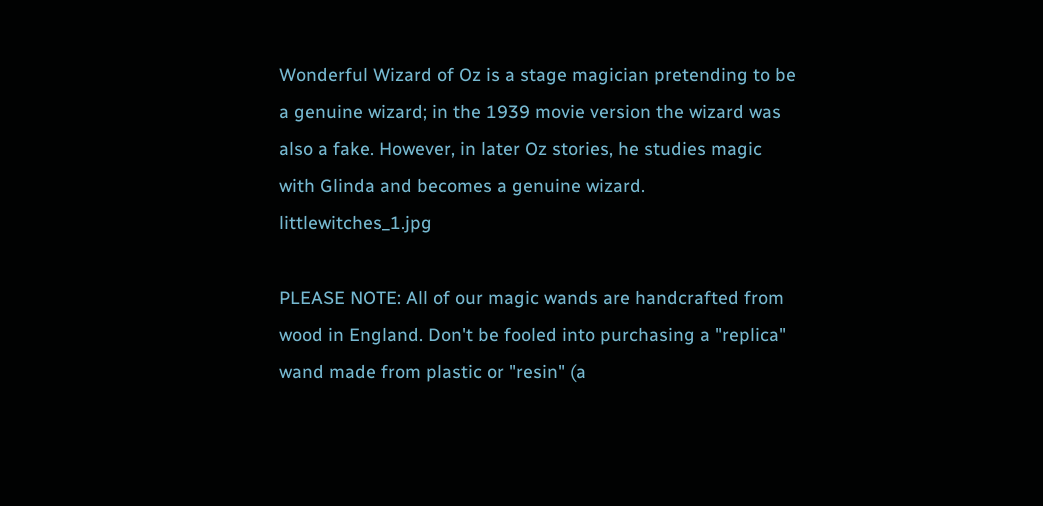Wonderful Wizard of Oz is a stage magician pretending to be a genuine wizard; in the 1939 movie version the wizard was also a fake. However, in later Oz stories, he studies magic with Glinda and becomes a genuine wizard. littlewitches_1.jpg

PLEASE NOTE: All of our magic wands are handcrafted from wood in England. Don't be fooled into purchasing a "replica" wand made from plastic or "resin" (a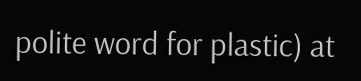polite word for plastic) at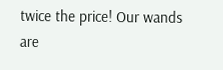twice the price! Our wands are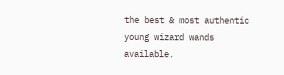the best & most authentic young wizard wands available.